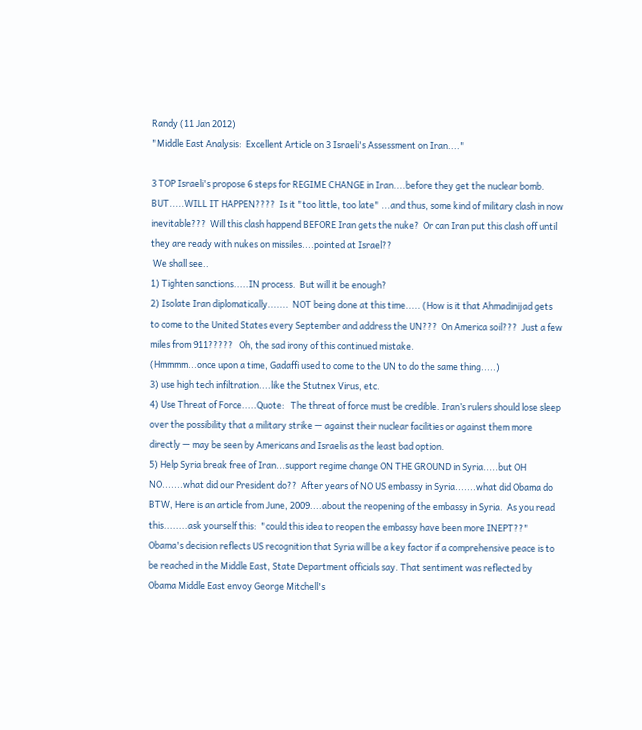Randy (11 Jan 2012)
"Middle East Analysis:  Excellent Article on 3 Israeli's Assessment on Iran...."

3 TOP Israeli's propose 6 steps for REGIME CHANGE in Iran....before they get the nuclear bomb.   BUT.....WILL IT HAPPEN????  Is it "too little, too late" ...and thus, some kind of military clash in now inevitable???  Will this clash happend BEFORE Iran gets the nuke?  Or can Iran put this clash off until they are ready with nukes on missiles....pointed at Israel??
 We shall see..
1) Tighten sanctions.....IN process.  But will it be enough?
2) Isolate Iran diplomatically.......  NOT being done at this time..... (How is it that Ahmadinijad gets to come to the United States every September and address the UN???  On America soil???  Just a few miles from 911?????   Oh, the sad irony of this continued mistake.
(Hmmmm...once upon a time, Gadaffi used to come to the UN to do the same thing.....)
3) use high tech infiltration....like the Stutnex Virus, etc.
4) Use Threat of Force.....Quote:   The threat of force must be credible. Iran’s rulers should lose sleep over the possibility that a military strike — against their nuclear facilities or against them more directly — may be seen by Americans and Israelis as the least bad option.
5) Help Syria break free of Iran...support regime change ON THE GROUND in Syria.....but OH NO.......what did our President do??  After years of NO US embassy in Syria.......what did Obama do
BTW, Here is an article from June, 2009....about the reopening of the embassy in Syria.  As you read this........ask yourself this:  "could this idea to reopen the embassy have been more INEPT??"
Obama's decision reflects US recognition that Syria will be a key factor if a comprehensive peace is to be reached in the Middle East, State Department officials say. That sentiment was reflected by Obama Middle East envoy George Mitchell's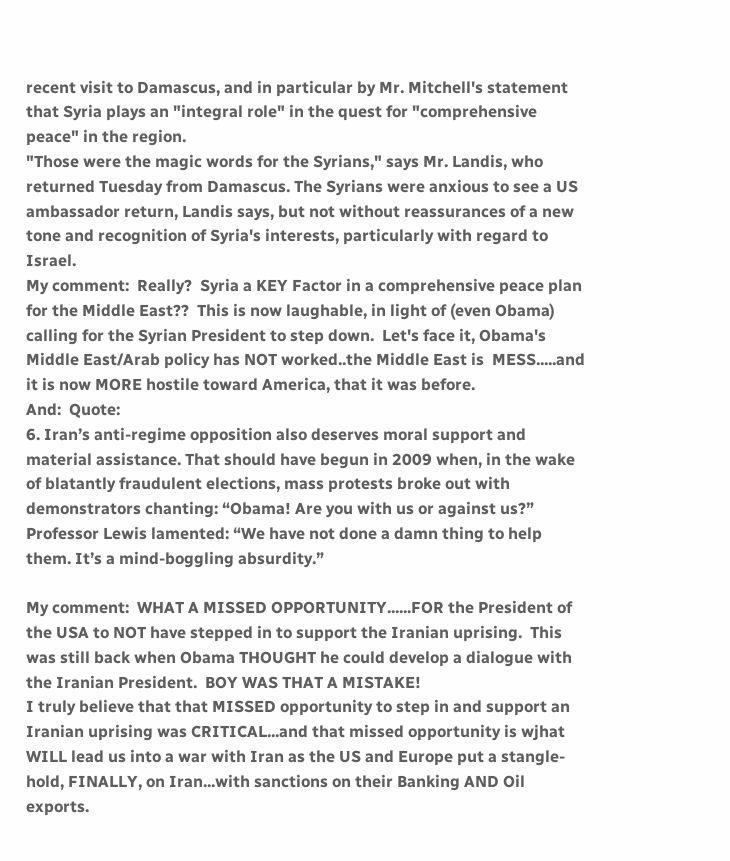recent visit to Damascus, and in particular by Mr. Mitchell's statement that Syria plays an "integral role" in the quest for "comprehensive peace" in the region.
"Those were the magic words for the Syrians," says Mr. Landis, who returned Tuesday from Damascus. The Syrians were anxious to see a US ambassador return, Landis says, but not without reassurances of a new tone and recognition of Syria's interests, particularly with regard to Israel.
My comment:  Really?  Syria a KEY Factor in a comprehensive peace plan for the Middle East??  This is now laughable, in light of (even Obama) calling for the Syrian President to step down.  Let's face it, Obama's Middle East/Arab policy has NOT worked..the Middle East is  MESS.....and it is now MORE hostile toward America, that it was before.
And:  Quote:
6. Iran’s anti-regime opposition also deserves moral support and material assistance. That should have begun in 2009 when, in the wake of blatantly fraudulent elections, mass protests broke out with demonstrators chanting: “Obama! Are you with us or against us?” Professor Lewis lamented: “We have not done a damn thing to help them. It’s a mind-boggling absurdity.”

My comment:  WHAT A MISSED OPPORTUNITY......FOR the President of the USA to NOT have stepped in to support the Iranian uprising.  This was still back when Obama THOUGHT he could develop a dialogue with the Iranian President.  BOY WAS THAT A MISTAKE!
I truly believe that that MISSED opportunity to step in and support an Iranian uprising was CRITICAL...and that missed opportunity is wjhat WILL lead us into a war with Iran as the US and Europe put a stangle-hold, FINALLY, on Iran...with sanctions on their Banking AND Oil exports.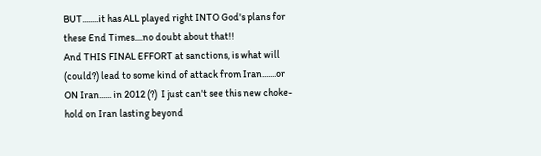BUT........it has ALL played right INTO God's plans for these End Times....no doubt about that!!
And THIS FINAL EFFORT at sanctions, is what will (could?) lead to some kind of attack from Iran.......or ON Iran...... in 2012 (?)  I just can't see this new choke-hold on Iran lasting beyond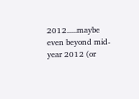2012.....maybe even beyond mid-year 2012 (or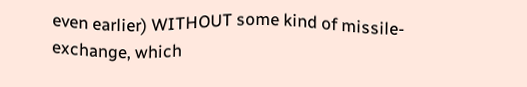even earlier) WITHOUT some kind of missile-exchange, which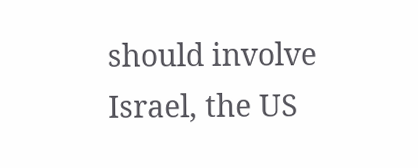should involve Israel, the US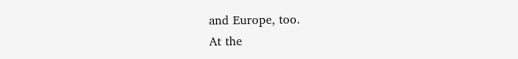and Europe, too.
At the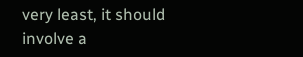very least, it should involve a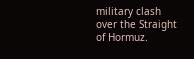military clash over the Straight of Hormuz.